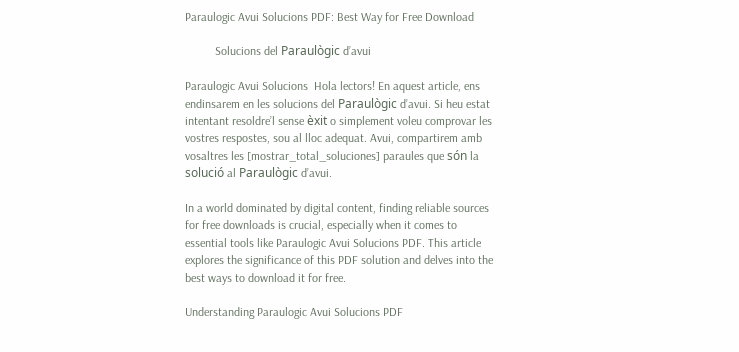Paraulogic Avui Solucions PDF: Best Way for Free Download

          Solucions del Paraulògic d’avui

Paraulogic Avui Solucions  Hola lectors! En aquest article, ens endinsarem en les solucions del Paraulògic d’avui. Si heu estat intentant resoldre’l sense èxit o simplement voleu comprovar les vostres respostes, sou al lloc adequat. Avui, compartirem amb vosaltres les [mostrar_total_soluciones] paraules que són la solució al Paraulògic d’avui.

In a world dominated by digital content, finding reliable sources for free downloads is crucial, especially when it comes to essential tools like Paraulogic Avui Solucions PDF. This article explores the significance of this PDF solution and delves into the best ways to download it for free.

Understanding Paraulogic Avui Solucions PDF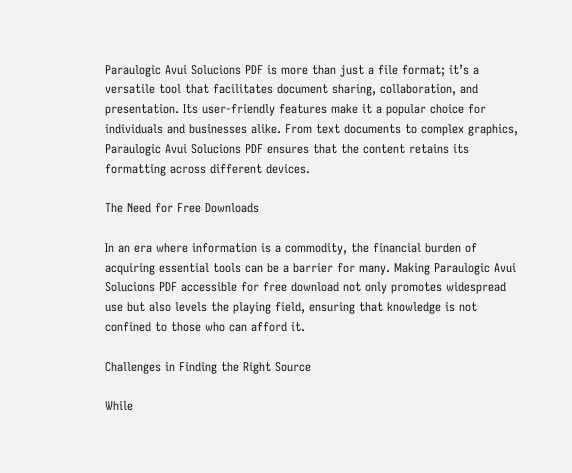Paraulogic Avui Solucions PDF is more than just a file format; it’s a versatile tool that facilitates document sharing, collaboration, and presentation. Its user-friendly features make it a popular choice for individuals and businesses alike. From text documents to complex graphics, Paraulogic Avui Solucions PDF ensures that the content retains its formatting across different devices.

The Need for Free Downloads

In an era where information is a commodity, the financial burden of acquiring essential tools can be a barrier for many. Making Paraulogic Avui Solucions PDF accessible for free download not only promotes widespread use but also levels the playing field, ensuring that knowledge is not confined to those who can afford it.

Challenges in Finding the Right Source

While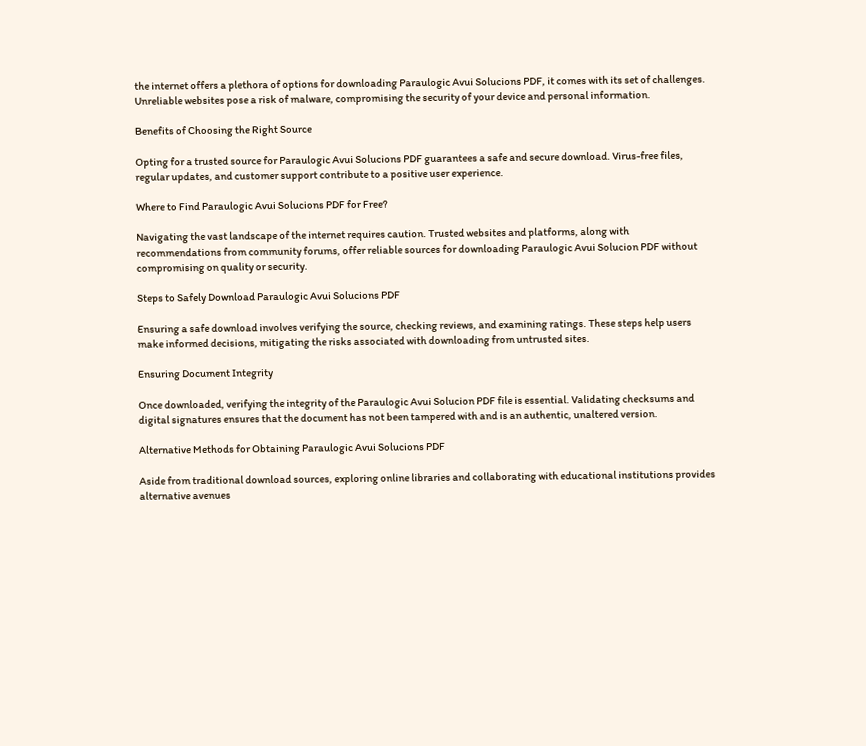the internet offers a plethora of options for downloading Paraulogic Avui Solucions PDF, it comes with its set of challenges. Unreliable websites pose a risk of malware, compromising the security of your device and personal information.

Benefits of Choosing the Right Source

Opting for a trusted source for Paraulogic Avui Solucions PDF guarantees a safe and secure download. Virus-free files, regular updates, and customer support contribute to a positive user experience.

Where to Find Paraulogic Avui Solucions PDF for Free?

Navigating the vast landscape of the internet requires caution. Trusted websites and platforms, along with recommendations from community forums, offer reliable sources for downloading Paraulogic Avui Solucion PDF without compromising on quality or security.

Steps to Safely Download Paraulogic Avui Solucions PDF

Ensuring a safe download involves verifying the source, checking reviews, and examining ratings. These steps help users make informed decisions, mitigating the risks associated with downloading from untrusted sites.

Ensuring Document Integrity

Once downloaded, verifying the integrity of the Paraulogic Avui Solucion PDF file is essential. Validating checksums and digital signatures ensures that the document has not been tampered with and is an authentic, unaltered version.

Alternative Methods for Obtaining Paraulogic Avui Solucions PDF

Aside from traditional download sources, exploring online libraries and collaborating with educational institutions provides alternative avenues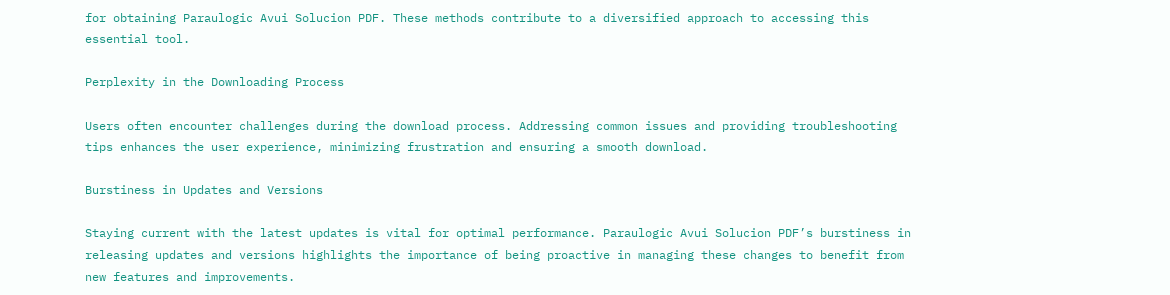for obtaining Paraulogic Avui Solucion PDF. These methods contribute to a diversified approach to accessing this essential tool.

Perplexity in the Downloading Process

Users often encounter challenges during the download process. Addressing common issues and providing troubleshooting tips enhances the user experience, minimizing frustration and ensuring a smooth download.

Burstiness in Updates and Versions

Staying current with the latest updates is vital for optimal performance. Paraulogic Avui Solucion PDF’s burstiness in releasing updates and versions highlights the importance of being proactive in managing these changes to benefit from new features and improvements.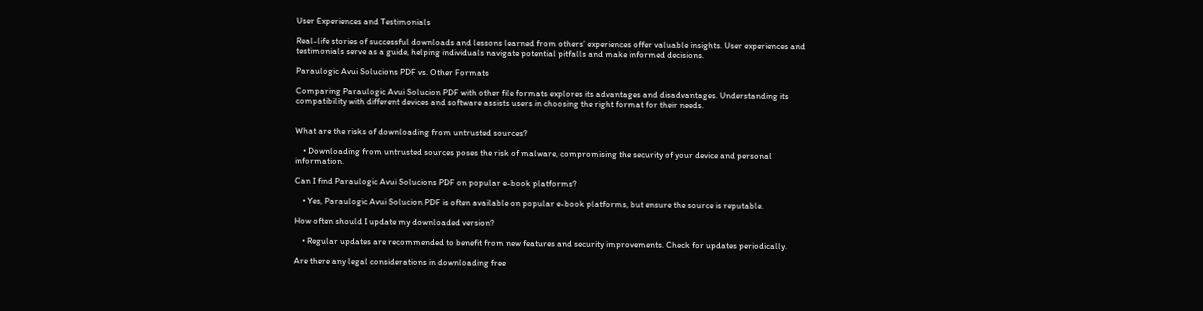User Experiences and Testimonials

Real-life stories of successful downloads and lessons learned from others’ experiences offer valuable insights. User experiences and testimonials serve as a guide, helping individuals navigate potential pitfalls and make informed decisions.

Paraulogic Avui Solucions PDF vs. Other Formats

Comparing Paraulogic Avui Solucion PDF with other file formats explores its advantages and disadvantages. Understanding its compatibility with different devices and software assists users in choosing the right format for their needs.


What are the risks of downloading from untrusted sources?

    • Downloading from untrusted sources poses the risk of malware, compromising the security of your device and personal information.

Can I find Paraulogic Avui Solucions PDF on popular e-book platforms?

    • Yes, Paraulogic Avui Solucion PDF is often available on popular e-book platforms, but ensure the source is reputable.

How often should I update my downloaded version?

    • Regular updates are recommended to benefit from new features and security improvements. Check for updates periodically.

Are there any legal considerations in downloading free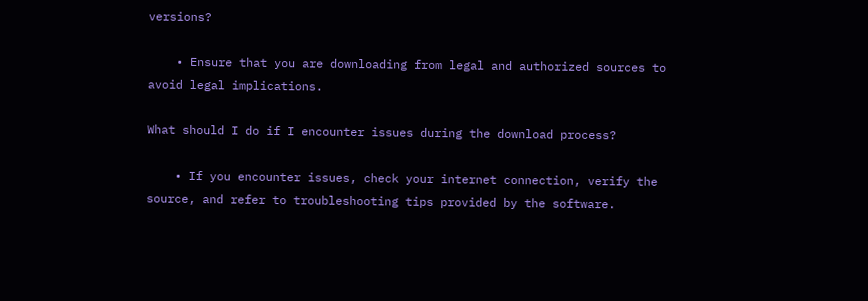versions?

    • Ensure that you are downloading from legal and authorized sources to avoid legal implications.

What should I do if I encounter issues during the download process?

    • If you encounter issues, check your internet connection, verify the source, and refer to troubleshooting tips provided by the software.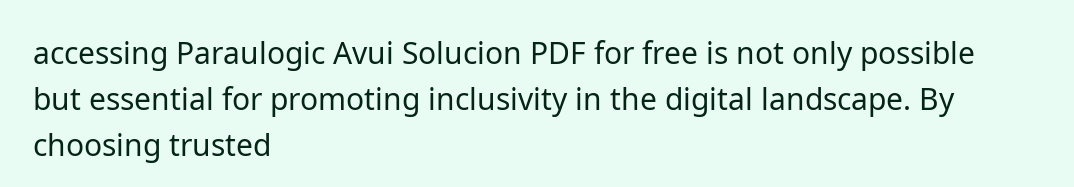accessing Paraulogic Avui Solucion PDF for free is not only possible but essential for promoting inclusivity in the digital landscape. By choosing trusted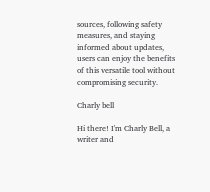sources, following safety measures, and staying informed about updates, users can enjoy the benefits of this versatile tool without compromising security.

Charly bell

Hi there! I'm Charly Bell, a writer and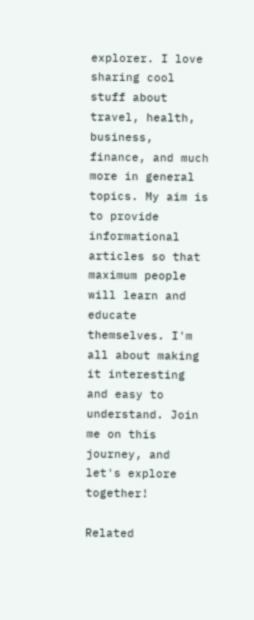explorer. I love sharing cool stuff about travel, health, business, finance, and much more in general topics. My aim is to provide informational articles so that maximum people will learn and educate themselves. I'm all about making it interesting and easy to understand. Join me on this journey, and let's explore together!

Related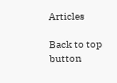Articles

Back to top button